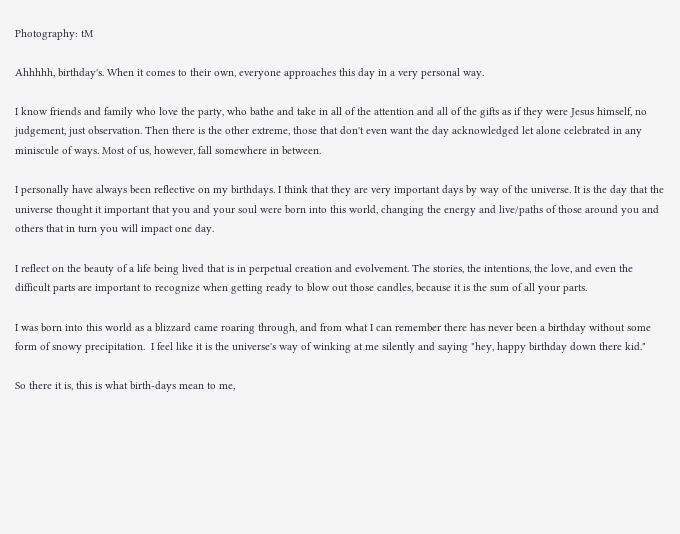Photography: tM

Ahhhhh, birthday's. When it comes to their own, everyone approaches this day in a very personal way.

I know friends and family who love the party, who bathe and take in all of the attention and all of the gifts as if they were Jesus himself, no judgement, just observation. Then there is the other extreme, those that don't even want the day acknowledged let alone celebrated in any miniscule of ways. Most of us, however, fall somewhere in between.

I personally have always been reflective on my birthdays. I think that they are very important days by way of the universe. It is the day that the universe thought it important that you and your soul were born into this world, changing the energy and live/paths of those around you and others that in turn you will impact one day.

I reflect on the beauty of a life being lived that is in perpetual creation and evolvement. The stories, the intentions, the love, and even the difficult parts are important to recognize when getting ready to blow out those candles, because it is the sum of all your parts.

I was born into this world as a blizzard came roaring through, and from what I can remember there has never been a birthday without some form of snowy precipitation.  I feel like it is the universe's way of winking at me silently and saying "hey, happy birthday down there kid."

So there it is, this is what birth-days mean to me,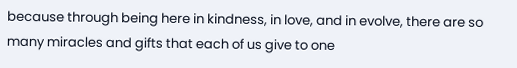because through being here in kindness, in love, and in evolve, there are so many miracles and gifts that each of us give to one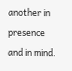another in presence and in mind.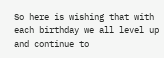So here is wishing that with each birthday we all level up and continue to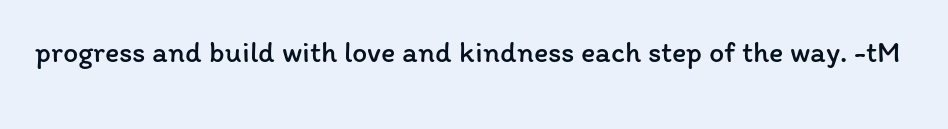progress and build with love and kindness each step of the way. -tM